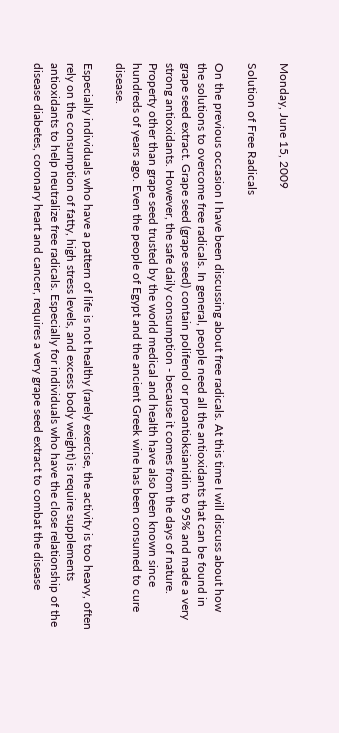Monday, June 15, 2009

Solution of Free Radicals

On the previous occasion I have been discussing about free radicals. At this time I will discuss about how the solutions to overcome free radicals. In general, people need all the antioxidants that can be found in grape seed extract. Grape seed (grape seed) contain polifenol or proantioksianidin to 95% and made a very strong antioxidants. However, the safe daily consumption - because it comes from the days of nature. Property other than grape seed trusted by the world medical and health have also been known since hundreds of years ago. Even the people of Egypt and the ancient Greek wine has been consumed to cure disease.

Especially individuals who have a pattern of life is not healthy (rarely exercise, the activity is too heavy, often rely on the consumption of fatty, high stress levels, and excess body weight) is require supplements antioxidants to help neutralize free radicals. Especially for individuals who have the close relationship of the disease diabetes, coronary heart and cancer, requires a very grape seed extract to combat the disease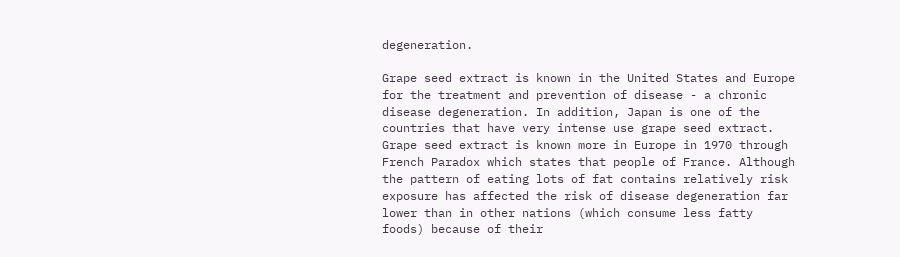degeneration.

Grape seed extract is known in the United States and Europe for the treatment and prevention of disease - a chronic disease degeneration. In addition, Japan is one of the countries that have very intense use grape seed extract. Grape seed extract is known more in Europe in 1970 through French Paradox which states that people of France. Although the pattern of eating lots of fat contains relatively risk exposure has affected the risk of disease degeneration far lower than in other nations (which consume less fatty foods) because of their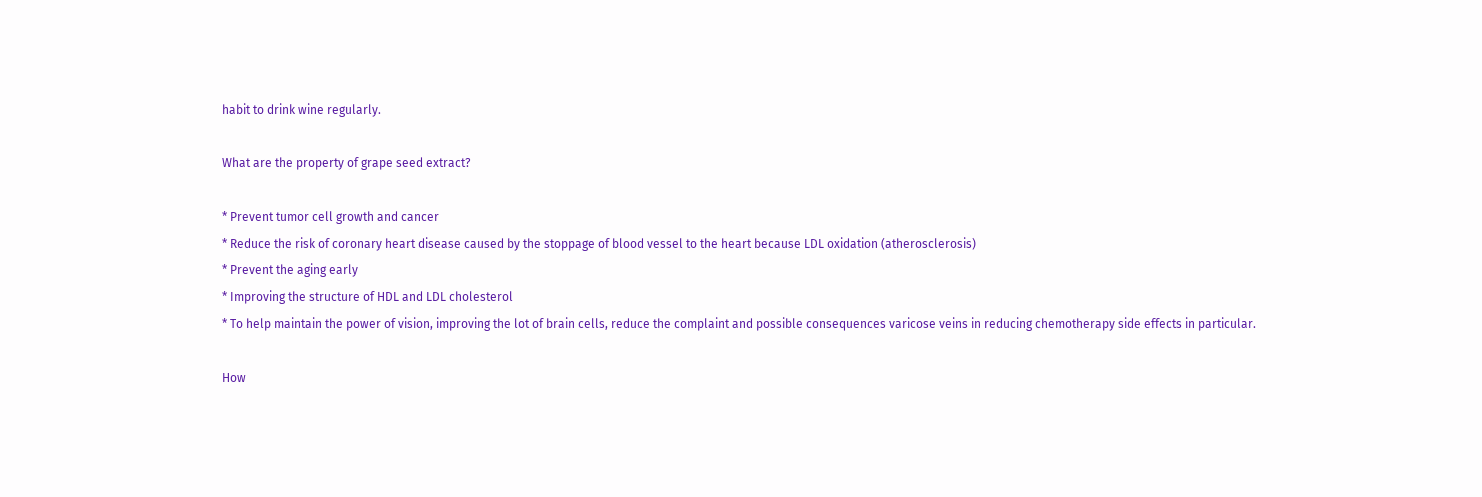habit to drink wine regularly.

What are the property of grape seed extract?

* Prevent tumor cell growth and cancer
* Reduce the risk of coronary heart disease caused by the stoppage of blood vessel to the heart because LDL oxidation (atherosclerosis)
* Prevent the aging early
* Improving the structure of HDL and LDL cholesterol
* To help maintain the power of vision, improving the lot of brain cells, reduce the complaint and possible consequences varicose veins in reducing chemotherapy side effects in particular.

How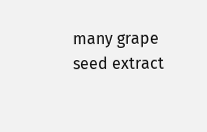many grape seed extract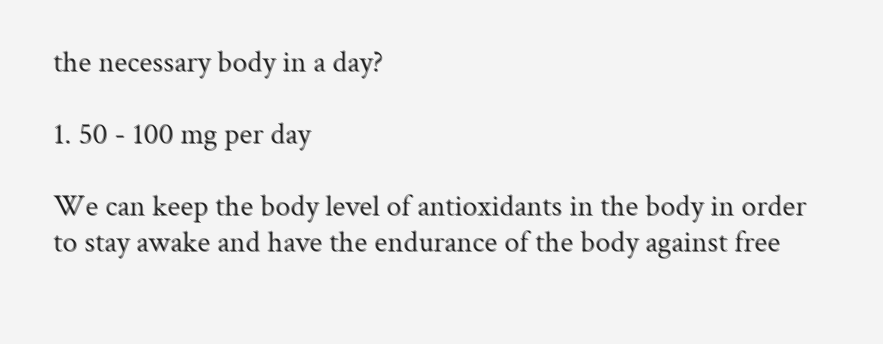the necessary body in a day?

1. 50 - 100 mg per day

We can keep the body level of antioxidants in the body in order to stay awake and have the endurance of the body against free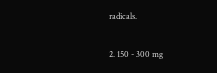radicals.

2. 150 - 300 mg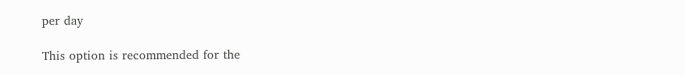per day

This option is recommended for the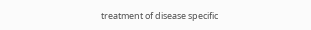treatment of disease specific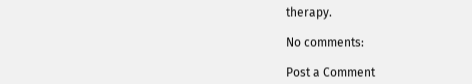therapy.

No comments:

Post a Comment